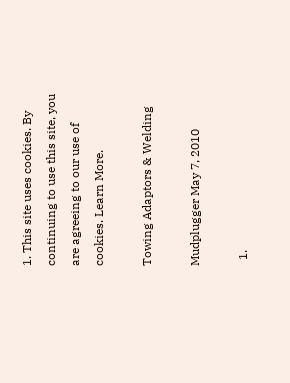1. This site uses cookies. By continuing to use this site, you are agreeing to our use of cookies. Learn More.

Towing Adaptors & Welding

Mudplugger May 7, 2010

  1.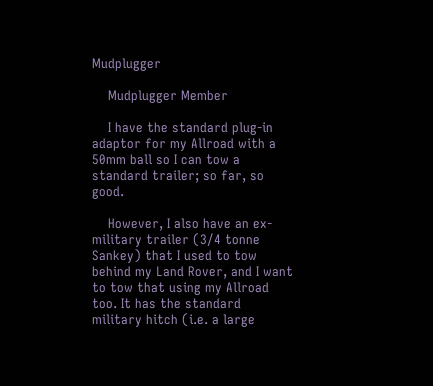Mudplugger

    Mudplugger Member

    I have the standard plug-in adaptor for my Allroad with a 50mm ball so I can tow a standard trailer; so far, so good.

    However, I also have an ex-military trailer (3/4 tonne Sankey) that I used to tow behind my Land Rover, and I want to tow that using my Allroad too. It has the standard military hitch (i.e. a large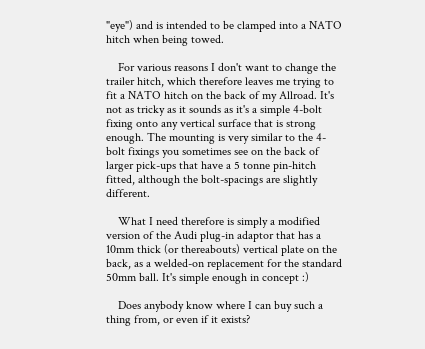"eye") and is intended to be clamped into a NATO hitch when being towed.

    For various reasons I don't want to change the trailer hitch, which therefore leaves me trying to fit a NATO hitch on the back of my Allroad. It's not as tricky as it sounds as it's a simple 4-bolt fixing onto any vertical surface that is strong enough. The mounting is very similar to the 4-bolt fixings you sometimes see on the back of larger pick-ups that have a 5 tonne pin-hitch fitted, although the bolt-spacings are slightly different.

    What I need therefore is simply a modified version of the Audi plug-in adaptor that has a 10mm thick (or thereabouts) vertical plate on the back, as a welded-on replacement for the standard 50mm ball. It's simple enough in concept :)

    Does anybody know where I can buy such a thing from, or even if it exists?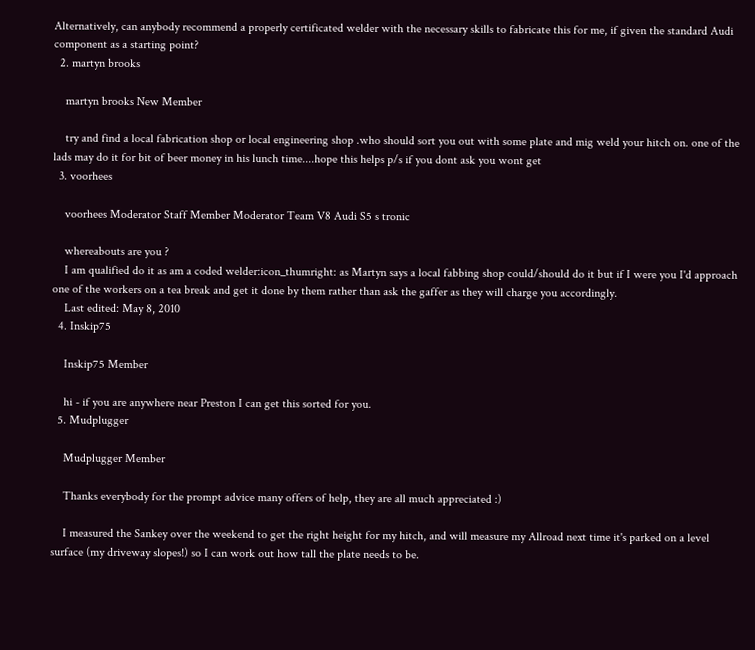Alternatively, can anybody recommend a properly certificated welder with the necessary skills to fabricate this for me, if given the standard Audi component as a starting point?
  2. martyn brooks

    martyn brooks New Member

    try and find a local fabrication shop or local engineering shop .who should sort you out with some plate and mig weld your hitch on. one of the lads may do it for bit of beer money in his lunch time....hope this helps p/s if you dont ask you wont get
  3. voorhees

    voorhees Moderator Staff Member Moderator Team V8 Audi S5 s tronic

    whereabouts are you ?
    I am qualified do it as am a coded welder:icon_thumright: as Martyn says a local fabbing shop could/should do it but if I were you I'd approach one of the workers on a tea break and get it done by them rather than ask the gaffer as they will charge you accordingly.
    Last edited: May 8, 2010
  4. Inskip75

    Inskip75 Member

    hi - if you are anywhere near Preston I can get this sorted for you.
  5. Mudplugger

    Mudplugger Member

    Thanks everybody for the prompt advice many offers of help, they are all much appreciated :)

    I measured the Sankey over the weekend to get the right height for my hitch, and will measure my Allroad next time it's parked on a level surface (my driveway slopes!) so I can work out how tall the plate needs to be.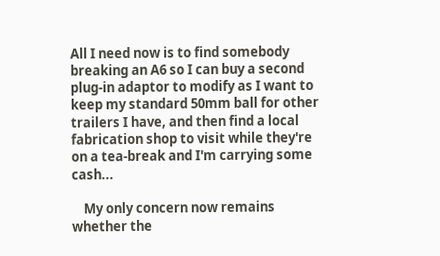All I need now is to find somebody breaking an A6 so I can buy a second plug-in adaptor to modify as I want to keep my standard 50mm ball for other trailers I have, and then find a local fabrication shop to visit while they're on a tea-break and I'm carrying some cash...

    My only concern now remains whether the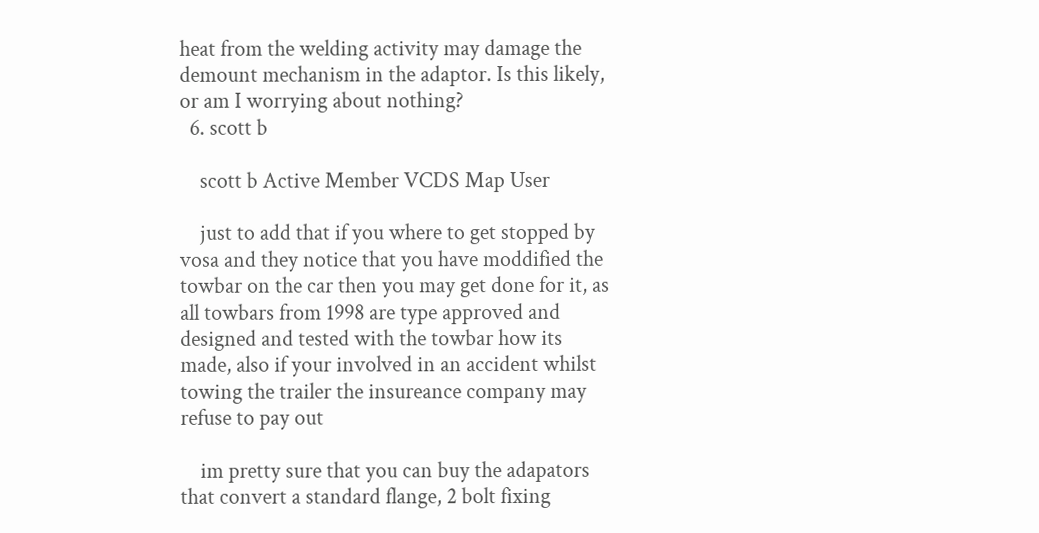heat from the welding activity may damage the demount mechanism in the adaptor. Is this likely, or am I worrying about nothing?
  6. scott b

    scott b Active Member VCDS Map User

    just to add that if you where to get stopped by vosa and they notice that you have moddified the towbar on the car then you may get done for it, as all towbars from 1998 are type approved and designed and tested with the towbar how its made, also if your involved in an accident whilst towing the trailer the insureance company may refuse to pay out

    im pretty sure that you can buy the adapators that convert a standard flange, 2 bolt fixing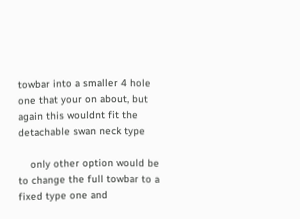towbar into a smaller 4 hole one that your on about, but again this wouldnt fit the detachable swan neck type

    only other option would be to change the full towbar to a fixed type one and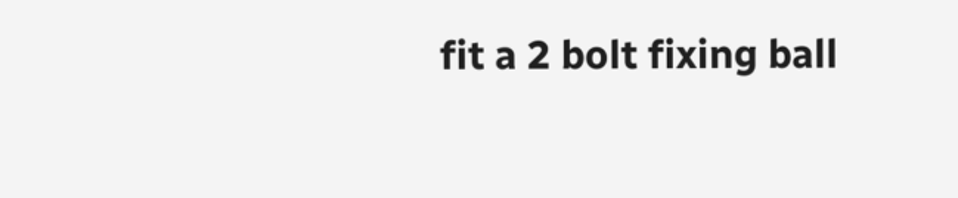fit a 2 bolt fixing ball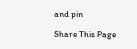and pin

Share This Page